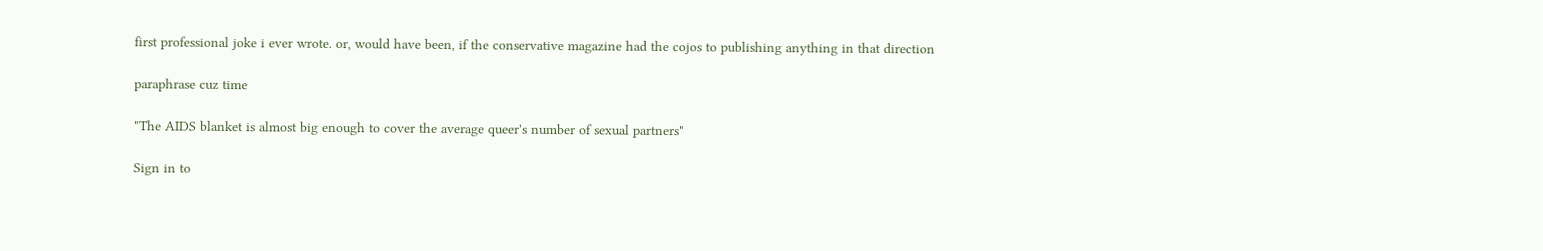first professional joke i ever wrote. or, would have been, if the conservative magazine had the cojos to publishing anything in that direction

paraphrase cuz time

"The AIDS blanket is almost big enough to cover the average queer's number of sexual partners"

Sign in to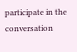participate in the conversation